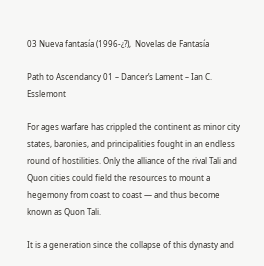03 Nueva fantasía (1996-¿?),  Novelas de Fantasía

Path to Ascendancy 01 – Dancer’s Lament – Ian C. Esslemont

For ages warfare has crippled the continent as minor city states, baronies, and principalities fought in an endless round of hostilities. Only the alliance of the rival Tali and Quon cities could field the resources to mount a hegemony from coast to coast — and thus become known as Quon Tali.

It is a generation since the collapse of this dynasty and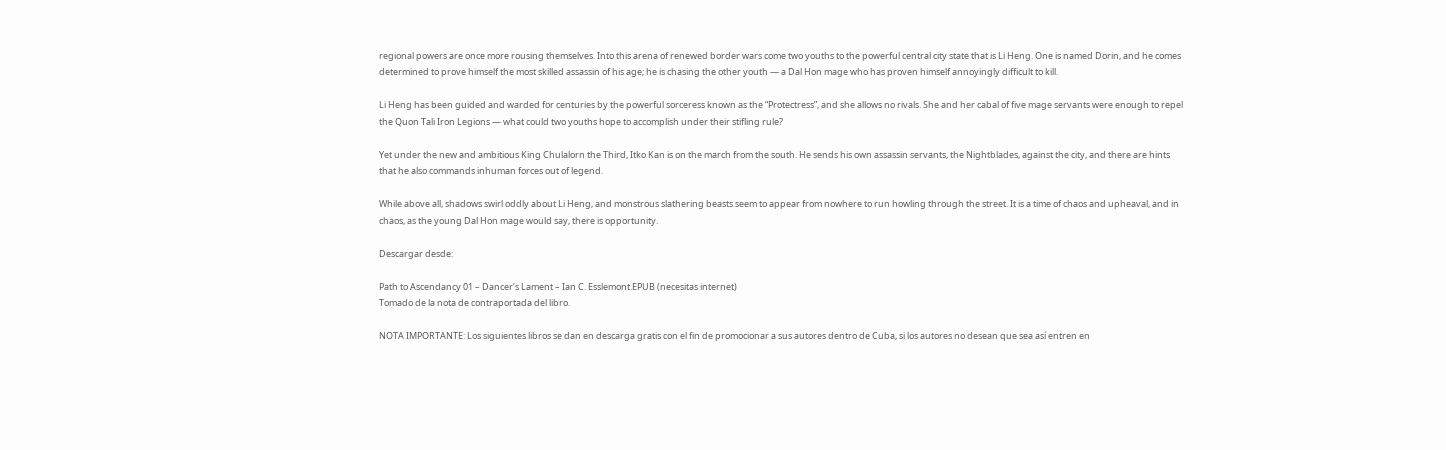regional powers are once more rousing themselves. Into this arena of renewed border wars come two youths to the powerful central city state that is Li Heng. One is named Dorin, and he comes determined to prove himself the most skilled assassin of his age; he is chasing the other youth — a Dal Hon mage who has proven himself annoyingly difficult to kill.

Li Heng has been guided and warded for centuries by the powerful sorceress known as the “Protectress”, and she allows no rivals. She and her cabal of five mage servants were enough to repel the Quon Tali Iron Legions — what could two youths hope to accomplish under their stifling rule?

Yet under the new and ambitious King Chulalorn the Third, Itko Kan is on the march from the south. He sends his own assassin servants, the Nightblades, against the city, and there are hints that he also commands inhuman forces out of legend.

While above all, shadows swirl oddly about Li Heng, and monstrous slathering beasts seem to appear from nowhere to run howling through the street. It is a time of chaos and upheaval, and in chaos, as the young Dal Hon mage would say, there is opportunity.

Descargar desde:

Path to Ascendancy 01 – Dancer’s Lament – Ian C. Esslemont.EPUB (necesitas internet)
Tomado de la nota de contraportada del libro.

NOTA IMPORTANTE: Los siguientes libros se dan en descarga gratis con el fin de promocionar a sus autores dentro de Cuba, si los autores no desean que sea así entren en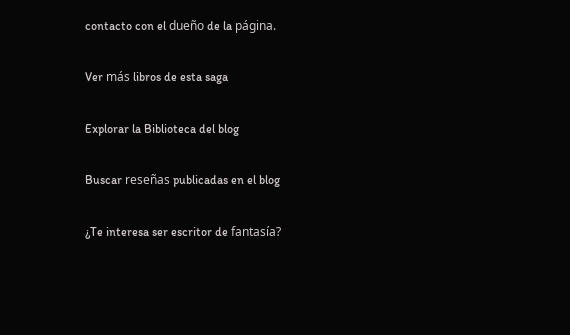contacto con el dueño de la página.

Ver más libros de esta saga

Explorar la Biblioteca del blog

Buscar reseñas publicadas en el blog

¿Te interesa ser escritor de fantasía?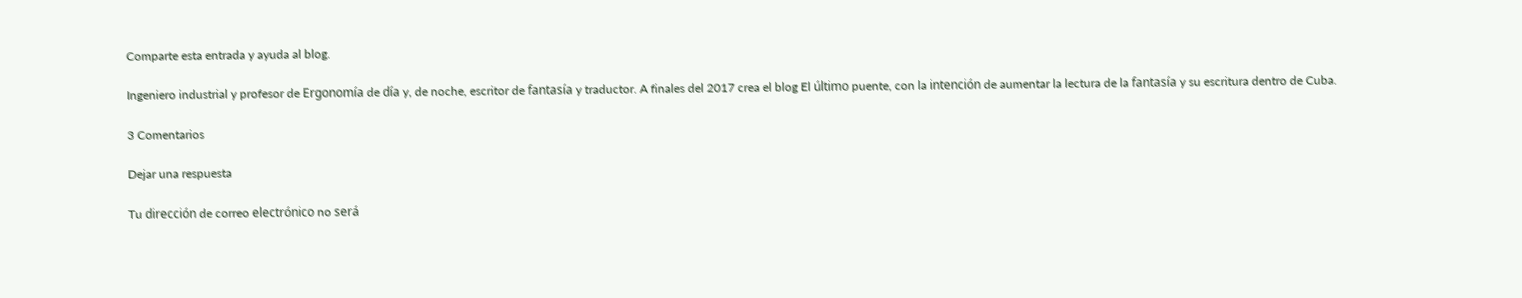Comparte esta entrada y ayuda al blog.

Ingeniero industrial y profesor de Ergonomía de día y, de noche, escritor de fantasía y traductor. A finales del 2017 crea el blog El último puente, con la intención de aumentar la lectura de la fantasía y su escritura dentro de Cuba.

3 Comentarios

Dejar una respuesta

Tu dirección de correo electrónico no será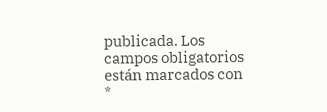publicada. Los campos obligatorios están marcados con *